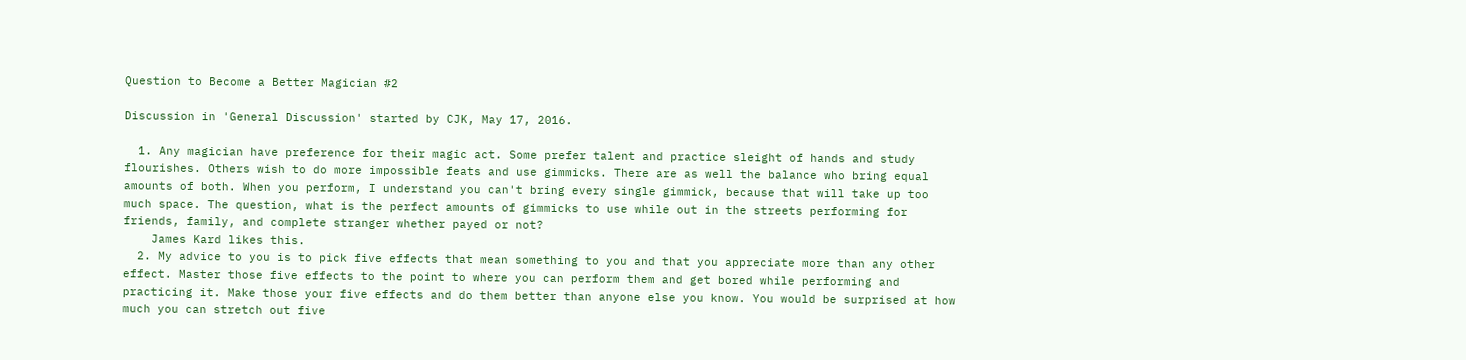Question to Become a Better Magician #2

Discussion in 'General Discussion' started by CJK, May 17, 2016.

  1. Any magician have preference for their magic act. Some prefer talent and practice sleight of hands and study flourishes. Others wish to do more impossible feats and use gimmicks. There are as well the balance who bring equal amounts of both. When you perform, I understand you can't bring every single gimmick, because that will take up too much space. The question, what is the perfect amounts of gimmicks to use while out in the streets performing for friends, family, and complete stranger whether payed or not?
    James Kard likes this.
  2. My advice to you is to pick five effects that mean something to you and that you appreciate more than any other effect. Master those five effects to the point to where you can perform them and get bored while performing and practicing it. Make those your five effects and do them better than anyone else you know. You would be surprised at how much you can stretch out five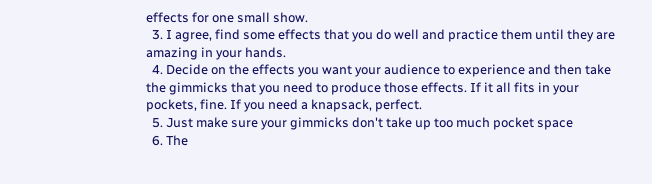effects for one small show.
  3. I agree, find some effects that you do well and practice them until they are amazing in your hands.
  4. Decide on the effects you want your audience to experience and then take the gimmicks that you need to produce those effects. If it all fits in your pockets, fine. If you need a knapsack, perfect.
  5. Just make sure your gimmicks don't take up too much pocket space
  6. The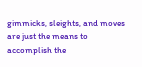gimmicks, sleights, and moves are just the means to accomplish the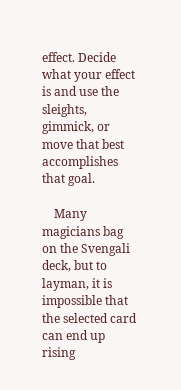effect. Decide what your effect is and use the sleights, gimmick, or move that best accomplishes that goal.

    Many magicians bag on the Svengali deck, but to layman, it is impossible that the selected card can end up rising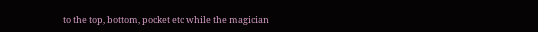to the top, bottom, pocket etc while the magician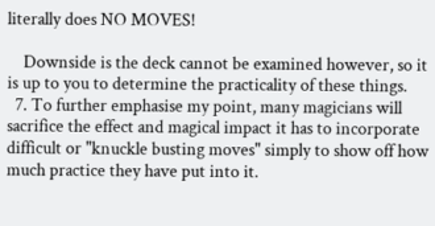literally does NO MOVES!

    Downside is the deck cannot be examined however, so it is up to you to determine the practicality of these things.
  7. To further emphasise my point, many magicians will sacrifice the effect and magical impact it has to incorporate difficult or "knuckle busting moves" simply to show off how much practice they have put into it.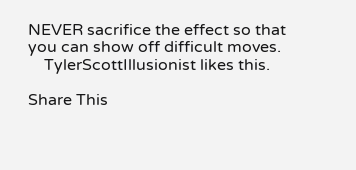NEVER sacrifice the effect so that you can show off difficult moves.
    TylerScottIllusionist likes this.

Share This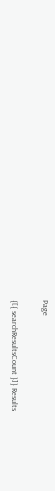Page

{[{ searchResultsCount }]} Results